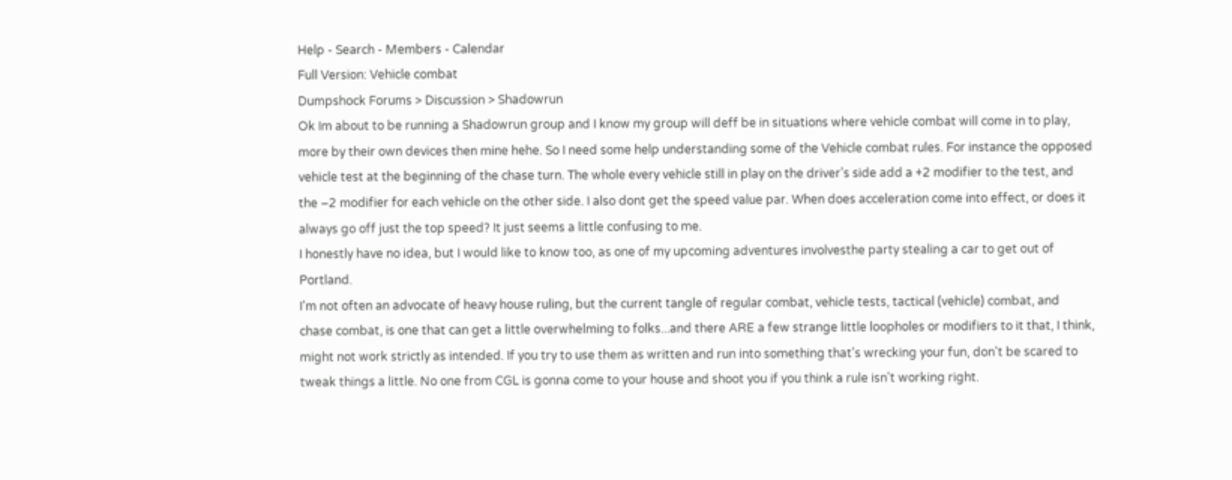Help - Search - Members - Calendar
Full Version: Vehicle combat
Dumpshock Forums > Discussion > Shadowrun
Ok Im about to be running a Shadowrun group and I know my group will deff be in situations where vehicle combat will come in to play, more by their own devices then mine hehe. So I need some help understanding some of the Vehicle combat rules. For instance the opposed vehicle test at the beginning of the chase turn. The whole every vehicle still in play on the driver’s side add a +2 modifier to the test, and the –2 modifier for each vehicle on the other side. I also dont get the speed value par. When does acceleration come into effect, or does it always go off just the top speed? It just seems a little confusing to me.
I honestly have no idea, but I would like to know too, as one of my upcoming adventures involvesthe party stealing a car to get out of Portland.
I'm not often an advocate of heavy house ruling, but the current tangle of regular combat, vehicle tests, tactical (vehicle) combat, and chase combat, is one that can get a little overwhelming to folks...and there ARE a few strange little loopholes or modifiers to it that, I think, might not work strictly as intended. If you try to use them as written and run into something that's wrecking your fun, don't be scared to tweak things a little. No one from CGL is gonna come to your house and shoot you if you think a rule isn't working right.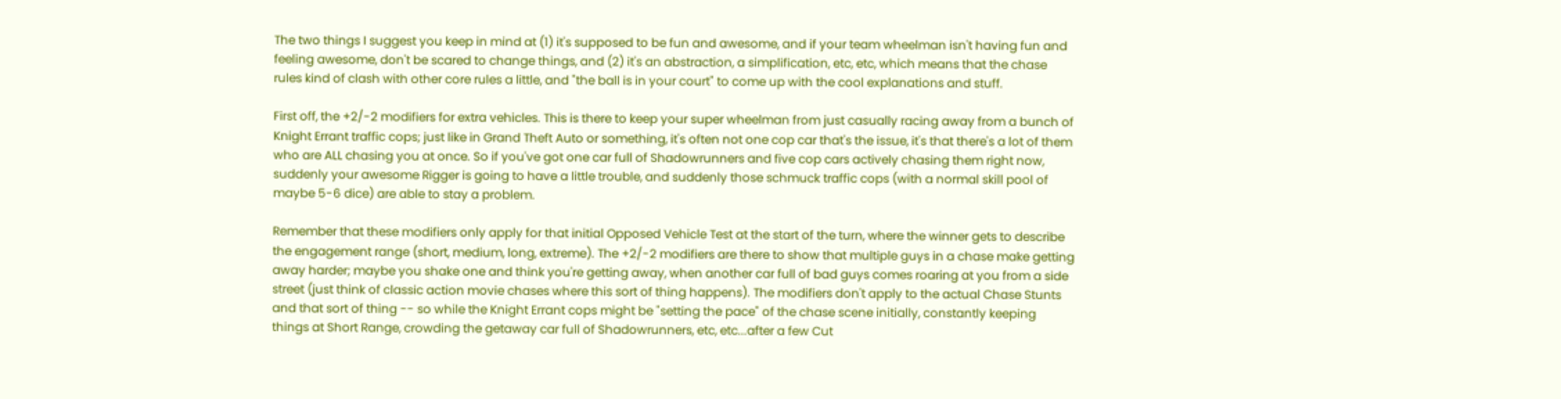The two things I suggest you keep in mind at (1) it's supposed to be fun and awesome, and if your team wheelman isn't having fun and feeling awesome, don't be scared to change things, and (2) it's an abstraction, a simplification, etc, etc, which means that the chase rules kind of clash with other core rules a little, and "the ball is in your court" to come up with the cool explanations and stuff.

First off, the +2/-2 modifiers for extra vehicles. This is there to keep your super wheelman from just casually racing away from a bunch of Knight Errant traffic cops; just like in Grand Theft Auto or something, it's often not one cop car that's the issue, it's that there's a lot of them who are ALL chasing you at once. So if you've got one car full of Shadowrunners and five cop cars actively chasing them right now, suddenly your awesome Rigger is going to have a little trouble, and suddenly those schmuck traffic cops (with a normal skill pool of maybe 5-6 dice) are able to stay a problem.

Remember that these modifiers only apply for that initial Opposed Vehicle Test at the start of the turn, where the winner gets to describe the engagement range (short, medium, long, extreme). The +2/-2 modifiers are there to show that multiple guys in a chase make getting away harder; maybe you shake one and think you're getting away, when another car full of bad guys comes roaring at you from a side street (just think of classic action movie chases where this sort of thing happens). The modifiers don't apply to the actual Chase Stunts and that sort of thing -- so while the Knight Errant cops might be "setting the pace" of the chase scene initially, constantly keeping things at Short Range, crowding the getaway car full of Shadowrunners, etc, etc...after a few Cut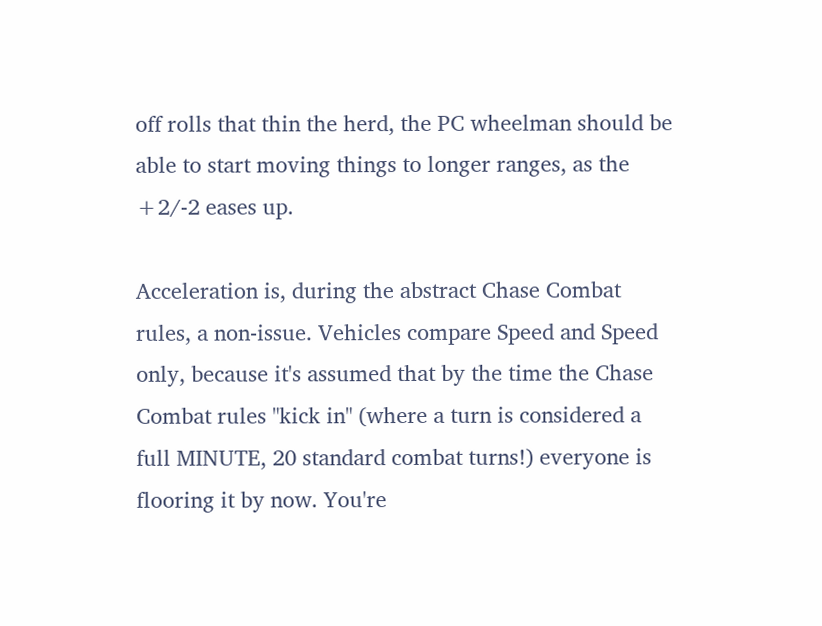off rolls that thin the herd, the PC wheelman should be able to start moving things to longer ranges, as the +2/-2 eases up.

Acceleration is, during the abstract Chase Combat rules, a non-issue. Vehicles compare Speed and Speed only, because it's assumed that by the time the Chase Combat rules "kick in" (where a turn is considered a full MINUTE, 20 standard combat turns!) everyone is flooring it by now. You're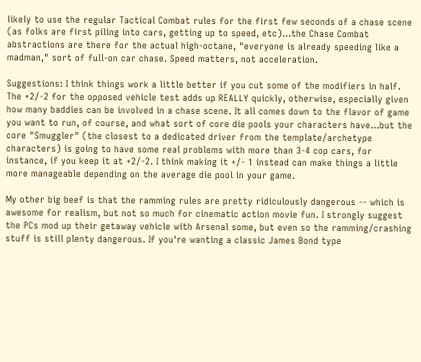likely to use the regular Tactical Combat rules for the first few seconds of a chase scene (as folks are first piling into cars, getting up to speed, etc)...the Chase Combat abstractions are there for the actual high-octane, "everyone is already speeding like a madman," sort of full-on car chase. Speed matters, not acceleration.

Suggestions: I think things work a little better if you cut some of the modifiers in half. The +2/-2 for the opposed vehicle test adds up REALLY quickly, otherwise, especially given how many baddies can be involved in a chase scene. It all comes down to the flavor of game you want to run, of course, and what sort of core die pools your characters have...but the core "Smuggler" (the closest to a dedicated driver from the template/archetype characters) is going to have some real problems with more than 3-4 cop cars, for instance, if you keep it at +2/-2. I think making it +/- 1 instead can make things a little more manageable depending on the average die pool in your game.

My other big beef is that the ramming rules are pretty ridiculously dangerous -- which is awesome for realism, but not so much for cinematic action movie fun. I strongly suggest the PCs mod up their getaway vehicle with Arsenal some, but even so the ramming/crashing stuff is still plenty dangerous. If you're wanting a classic James Bond type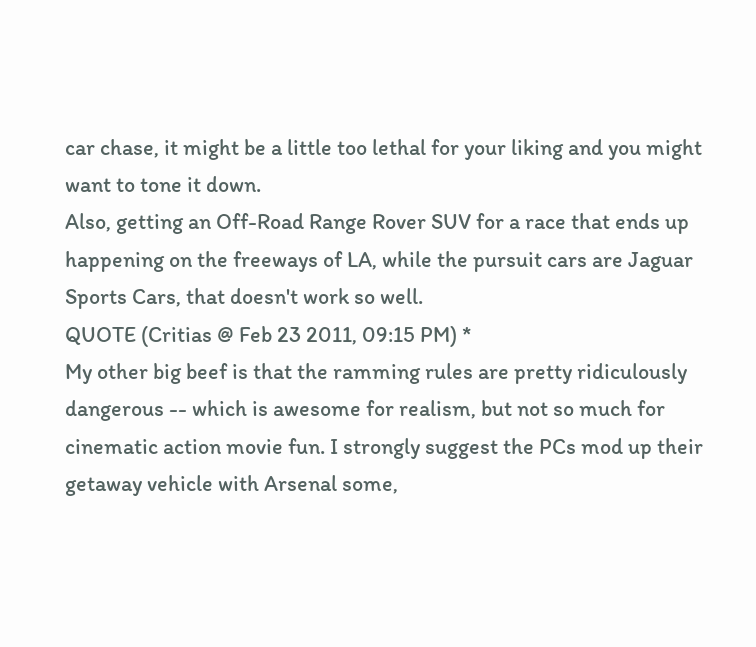car chase, it might be a little too lethal for your liking and you might want to tone it down.
Also, getting an Off-Road Range Rover SUV for a race that ends up happening on the freeways of LA, while the pursuit cars are Jaguar Sports Cars, that doesn't work so well.
QUOTE (Critias @ Feb 23 2011, 09:15 PM) *
My other big beef is that the ramming rules are pretty ridiculously dangerous -- which is awesome for realism, but not so much for cinematic action movie fun. I strongly suggest the PCs mod up their getaway vehicle with Arsenal some,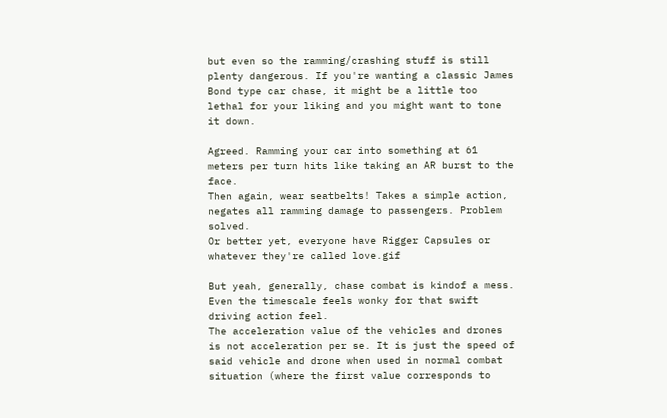but even so the ramming/crashing stuff is still plenty dangerous. If you're wanting a classic James Bond type car chase, it might be a little too lethal for your liking and you might want to tone it down.

Agreed. Ramming your car into something at 61 meters per turn hits like taking an AR burst to the face.
Then again, wear seatbelts! Takes a simple action, negates all ramming damage to passengers. Problem solved.
Or better yet, everyone have Rigger Capsules or whatever they're called love.gif

But yeah, generally, chase combat is kindof a mess. Even the timescale feels wonky for that swift driving action feel.
The acceleration value of the vehicles and drones is not acceleration per se. It is just the speed of said vehicle and drone when used in normal combat situation (where the first value corresponds to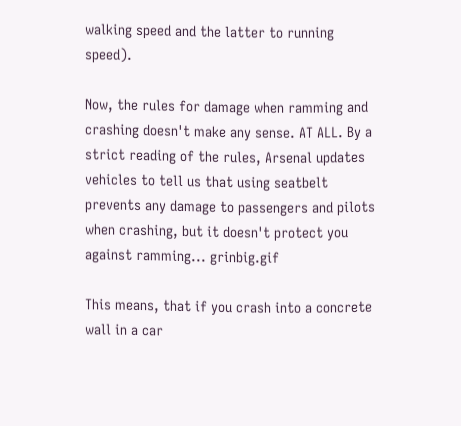walking speed and the latter to running speed).

Now, the rules for damage when ramming and crashing doesn't make any sense. AT ALL. By a strict reading of the rules, Arsenal updates vehicles to tell us that using seatbelt prevents any damage to passengers and pilots when crashing, but it doesn't protect you against ramming... grinbig.gif

This means, that if you crash into a concrete wall in a car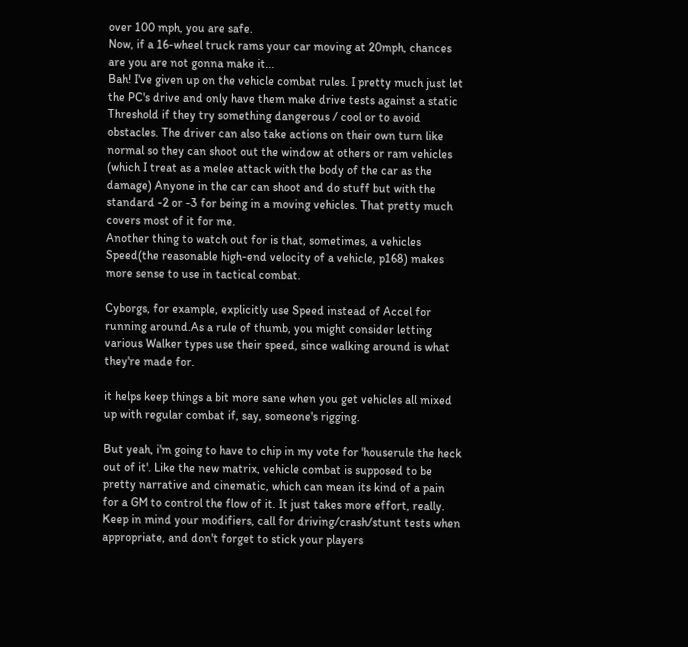over 100 mph, you are safe.
Now, if a 16-wheel truck rams your car moving at 20mph, chances are you are not gonna make it...
Bah! I've given up on the vehicle combat rules. I pretty much just let the PC's drive and only have them make drive tests against a static Threshold if they try something dangerous / cool or to avoid obstacles. The driver can also take actions on their own turn like normal so they can shoot out the window at others or ram vehicles (which I treat as a melee attack with the body of the car as the damage) Anyone in the car can shoot and do stuff but with the standard -2 or -3 for being in a moving vehicles. That pretty much covers most of it for me.
Another thing to watch out for is that, sometimes, a vehicles Speed(the reasonable high-end velocity of a vehicle, p168) makes more sense to use in tactical combat.

Cyborgs, for example, explicitly use Speed instead of Accel for running around.As a rule of thumb, you might consider letting various Walker types use their speed, since walking around is what they're made for.

it helps keep things a bit more sane when you get vehicles all mixed up with regular combat if, say, someone's rigging.

But yeah, i'm going to have to chip in my vote for 'houserule the heck out of it'. Like the new matrix, vehicle combat is supposed to be pretty narrative and cinematic, which can mean its kind of a pain for a GM to control the flow of it. It just takes more effort, really.
Keep in mind your modifiers, call for driving/crash/stunt tests when appropriate, and don't forget to stick your players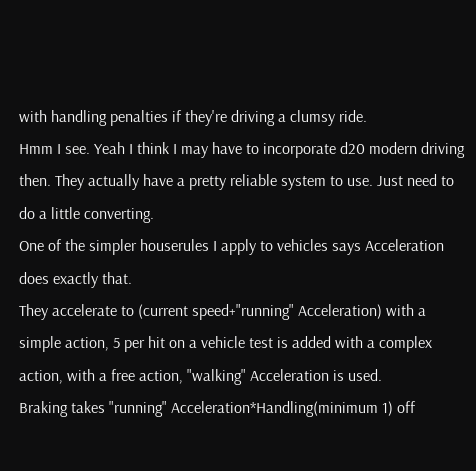with handling penalties if they're driving a clumsy ride.
Hmm I see. Yeah I think I may have to incorporate d20 modern driving then. They actually have a pretty reliable system to use. Just need to do a little converting.
One of the simpler houserules I apply to vehicles says Acceleration does exactly that.
They accelerate to (current speed+"running" Acceleration) with a simple action, 5 per hit on a vehicle test is added with a complex action, with a free action, "walking" Acceleration is used.
Braking takes "running" Acceleration*Handling(minimum 1) off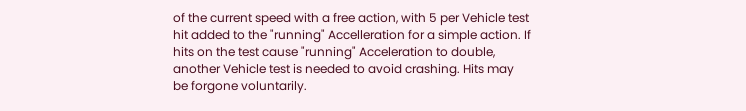of the current speed with a free action, with 5 per Vehicle test hit added to the "running" Accelleration for a simple action. If hits on the test cause "running" Acceleration to double, another Vehicle test is needed to avoid crashing. Hits may be forgone voluntarily.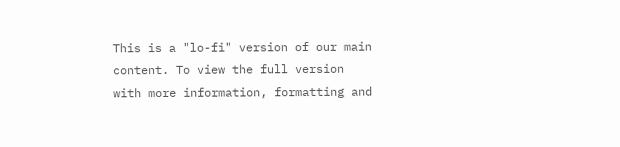This is a "lo-fi" version of our main content. To view the full version with more information, formatting and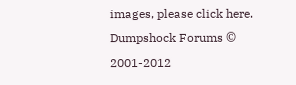images, please click here.
Dumpshock Forums © 2001-2012